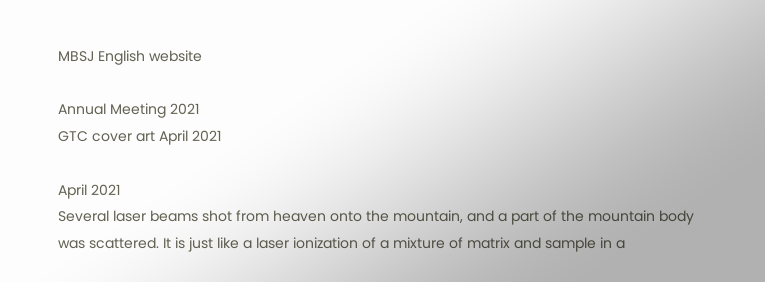MBSJ English website

Annual Meeting 2021
GTC cover art April 2021

April 2021
Several laser beams shot from heaven onto the mountain, and a part of the mountain body was scattered. It is just like a laser ionization of a mixture of matrix and sample in a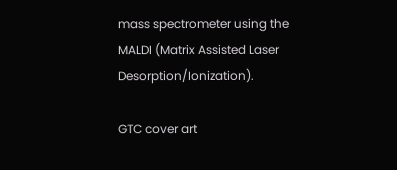mass spectrometer using the MALDI (Matrix Assisted Laser Desorption/Ionization).

GTC cover art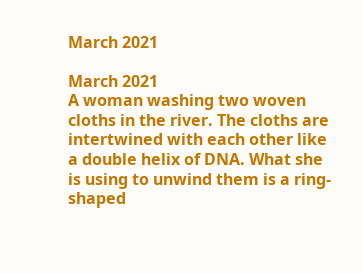March 2021

March 2021
A woman washing two woven cloths in the river. The cloths are intertwined with each other like a double helix of DNA. What she is using to unwind them is a ring-shaped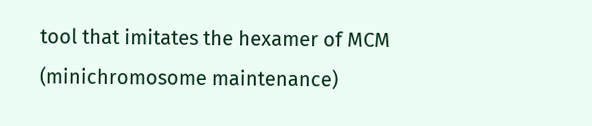tool that imitates the hexamer of MCM (minichromosome maintenance)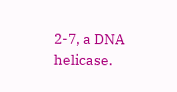2-7, a DNA helicase.